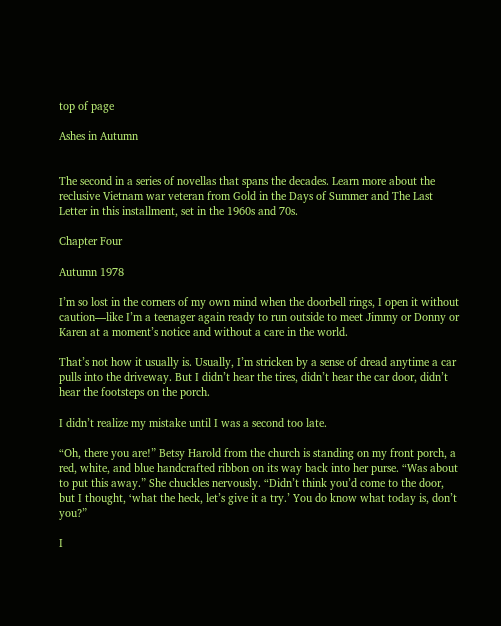top of page

Ashes in Autumn


The second in a series of novellas that spans the decades. Learn more about the reclusive Vietnam war veteran from Gold in the Days of Summer and The Last Letter in this installment, set in the 1960s and 70s.

Chapter Four

Autumn 1978

I’m so lost in the corners of my own mind when the doorbell rings, I open it without caution—like I’m a teenager again ready to run outside to meet Jimmy or Donny or Karen at a moment’s notice and without a care in the world.

That’s not how it usually is. Usually, I’m stricken by a sense of dread anytime a car pulls into the driveway. But I didn’t hear the tires, didn’t hear the car door, didn’t hear the footsteps on the porch.

I didn’t realize my mistake until I was a second too late.

“Oh, there you are!” Betsy Harold from the church is standing on my front porch, a red, white, and blue handcrafted ribbon on its way back into her purse. “Was about to put this away.” She chuckles nervously. “Didn’t think you’d come to the door, but I thought, ‘what the heck, let’s give it a try.’ You do know what today is, don’t you?”

I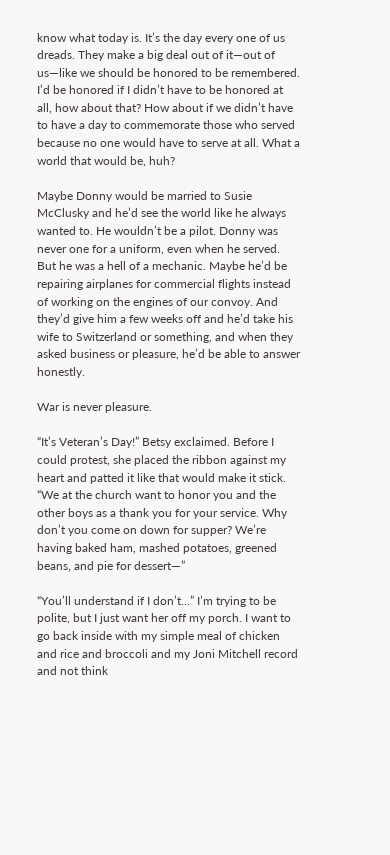know what today is. It’s the day every one of us dreads. They make a big deal out of it—out of us—like we should be honored to be remembered. I’d be honored if I didn’t have to be honored at all, how about that? How about if we didn’t have to have a day to commemorate those who served because no one would have to serve at all. What a world that would be, huh?

Maybe Donny would be married to Susie McClusky and he’d see the world like he always wanted to. He wouldn’t be a pilot. Donny was never one for a uniform, even when he served. But he was a hell of a mechanic. Maybe he’d be repairing airplanes for commercial flights instead of working on the engines of our convoy. And they’d give him a few weeks off and he’d take his wife to Switzerland or something, and when they asked business or pleasure, he’d be able to answer honestly.

War is never pleasure.

“It’s Veteran’s Day!” Betsy exclaimed. Before I could protest, she placed the ribbon against my heart and patted it like that would make it stick. “We at the church want to honor you and the other boys as a thank you for your service. Why don’t you come on down for supper? We’re having baked ham, mashed potatoes, greened beans, and pie for dessert—”

“You’ll understand if I don’t…” I’m trying to be polite, but I just want her off my porch. I want to go back inside with my simple meal of chicken and rice and broccoli and my Joni Mitchell record and not think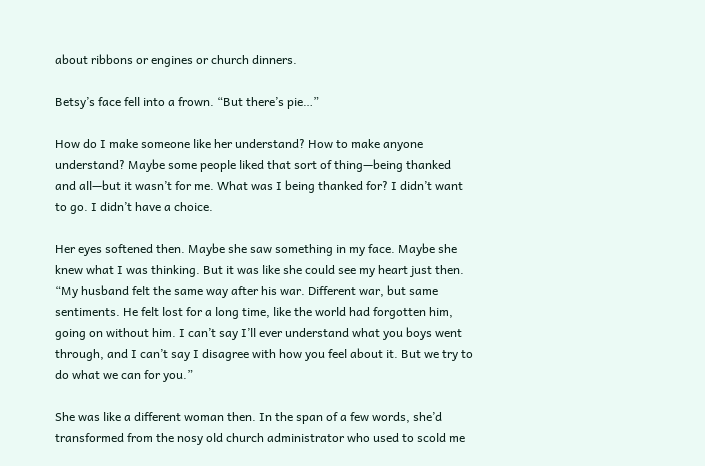about ribbons or engines or church dinners.

Betsy’s face fell into a frown. “But there’s pie…”

How do I make someone like her understand? How to make anyone understand? Maybe some people liked that sort of thing—being thanked and all—but it wasn’t for me. What was I being thanked for? I didn’t want to go. I didn’t have a choice.

Her eyes softened then. Maybe she saw something in my face. Maybe she knew what I was thinking. But it was like she could see my heart just then. “My husband felt the same way after his war. Different war, but same sentiments. He felt lost for a long time, like the world had forgotten him, going on without him. I can’t say I’ll ever understand what you boys went through, and I can’t say I disagree with how you feel about it. But we try to do what we can for you.”

She was like a different woman then. In the span of a few words, she’d transformed from the nosy old church administrator who used to scold me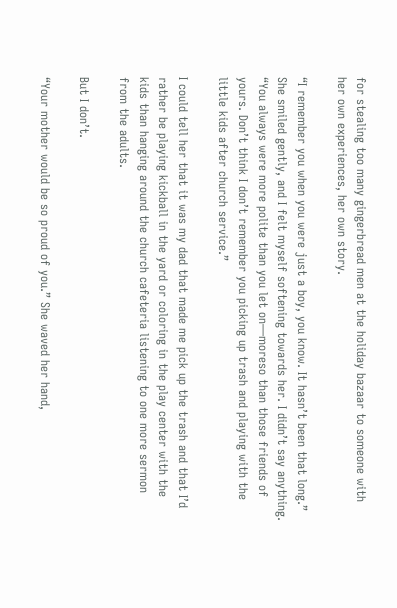for stealing too many gingerbread men at the holiday bazaar to someone with her own experiences, her own story.

“I remember you when you were just a boy, you know. It hasn’t been that long.” She smiled gently, and I felt myself softening towards her. I didn’t say anything. “You always were more polite than you let on—moreso than those friends of yours. Don’t think I don’t remember you picking up trash and playing with the little kids after church service.”

I could tell her that it was my dad that made me pick up the trash and that I’d rather be playing kickball in the yard or coloring in the play center with the kids than hanging around the church cafeteria listening to one more sermon from the adults.

But I don’t.

“Your mother would be so proud of you.” She waved her hand,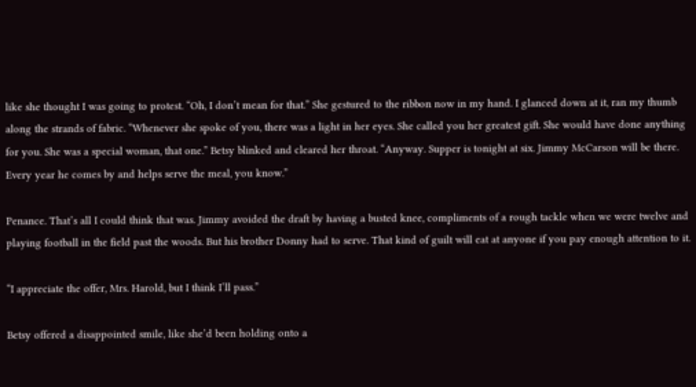like she thought I was going to protest. “Oh, I don’t mean for that.” She gestured to the ribbon now in my hand. I glanced down at it, ran my thumb along the strands of fabric. “Whenever she spoke of you, there was a light in her eyes. She called you her greatest gift. She would have done anything for you. She was a special woman, that one.” Betsy blinked and cleared her throat. “Anyway. Supper is tonight at six. Jimmy McCarson will be there. Every year he comes by and helps serve the meal, you know.”

Penance. That’s all I could think that was. Jimmy avoided the draft by having a busted knee, compliments of a rough tackle when we were twelve and playing football in the field past the woods. But his brother Donny had to serve. That kind of guilt will eat at anyone if you pay enough attention to it.

“I appreciate the offer, Mrs. Harold, but I think I’ll pass.”

Betsy offered a disappointed smile, like she’d been holding onto a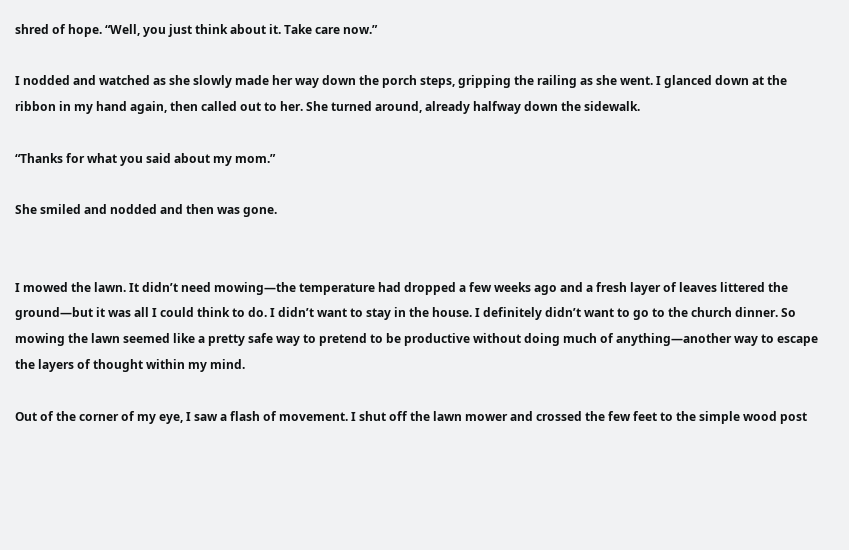shred of hope. “Well, you just think about it. Take care now.”

I nodded and watched as she slowly made her way down the porch steps, gripping the railing as she went. I glanced down at the ribbon in my hand again, then called out to her. She turned around, already halfway down the sidewalk.

“Thanks for what you said about my mom.”

She smiled and nodded and then was gone.


I mowed the lawn. It didn’t need mowing—the temperature had dropped a few weeks ago and a fresh layer of leaves littered the ground—but it was all I could think to do. I didn’t want to stay in the house. I definitely didn’t want to go to the church dinner. So mowing the lawn seemed like a pretty safe way to pretend to be productive without doing much of anything—another way to escape the layers of thought within my mind.

Out of the corner of my eye, I saw a flash of movement. I shut off the lawn mower and crossed the few feet to the simple wood post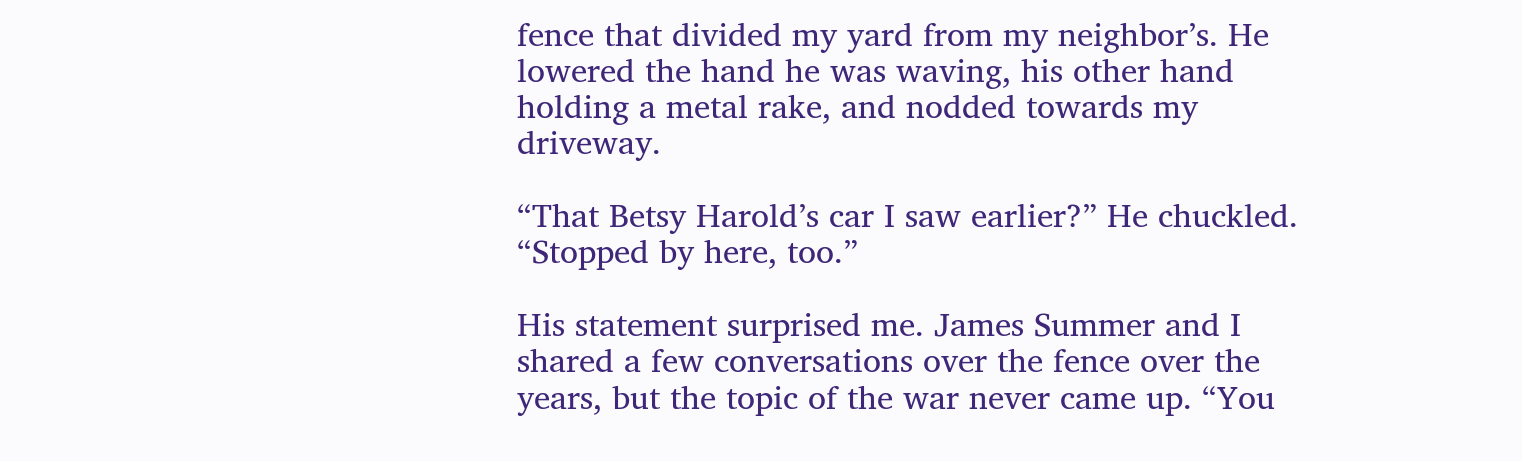fence that divided my yard from my neighbor’s. He lowered the hand he was waving, his other hand holding a metal rake, and nodded towards my driveway.

“That Betsy Harold’s car I saw earlier?” He chuckled. “Stopped by here, too.”

His statement surprised me. James Summer and I shared a few conversations over the fence over the years, but the topic of the war never came up. “You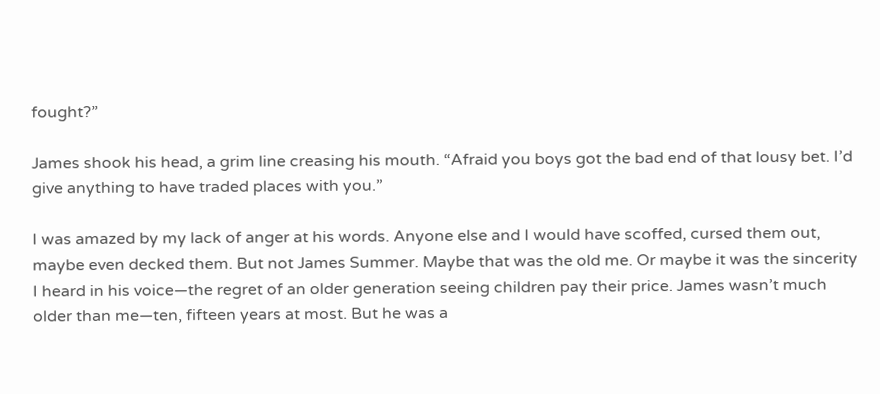fought?”

James shook his head, a grim line creasing his mouth. “Afraid you boys got the bad end of that lousy bet. I’d give anything to have traded places with you.”

I was amazed by my lack of anger at his words. Anyone else and I would have scoffed, cursed them out, maybe even decked them. But not James Summer. Maybe that was the old me. Or maybe it was the sincerity I heard in his voice—the regret of an older generation seeing children pay their price. James wasn’t much older than me—ten, fifteen years at most. But he was a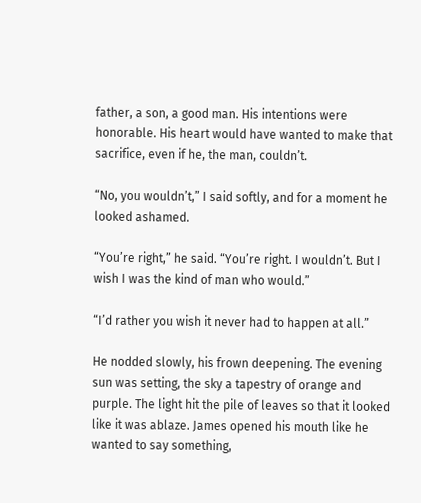father, a son, a good man. His intentions were honorable. His heart would have wanted to make that sacrifice, even if he, the man, couldn’t.

“No, you wouldn’t,” I said softly, and for a moment he looked ashamed.

“You’re right,” he said. “You’re right. I wouldn’t. But I wish I was the kind of man who would.”

“I’d rather you wish it never had to happen at all.”

He nodded slowly, his frown deepening. The evening sun was setting, the sky a tapestry of orange and purple. The light hit the pile of leaves so that it looked like it was ablaze. James opened his mouth like he wanted to say something,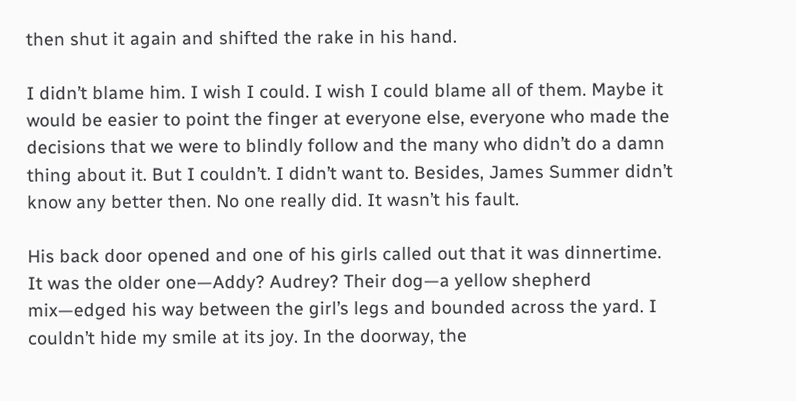then shut it again and shifted the rake in his hand.

I didn’t blame him. I wish I could. I wish I could blame all of them. Maybe it would be easier to point the finger at everyone else, everyone who made the decisions that we were to blindly follow and the many who didn’t do a damn thing about it. But I couldn’t. I didn’t want to. Besides, James Summer didn’t know any better then. No one really did. It wasn’t his fault.

His back door opened and one of his girls called out that it was dinnertime. It was the older one—Addy? Audrey? Their dog—a yellow shepherd mix—edged his way between the girl’s legs and bounded across the yard. I couldn’t hide my smile at its joy. In the doorway, the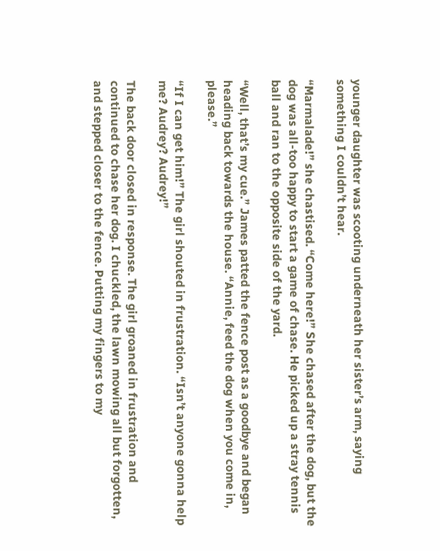younger daughter was scooting underneath her sister’s arm, saying something I couldn’t hear.

“Marmalade!” she chastised. “Come here!” She chased after the dog, but the dog was all-too happy to start a game of chase. He picked up a stray tennis ball and ran to the opposite side of the yard.

“Well, that’s my cue.” James patted the fence post as a goodbye and began heading back towards the house. “Annie, feed the dog when you come in, please.”

“If I can get him!” The girl shouted in frustration. “Isn’t anyone gonna help me? Audrey? Audrey!”

The back door closed in response. The girl groaned in frustration and continued to chase her dog. I chuckled, the lawn mowing all but forgotten, and stepped closer to the fence. Putting my fingers to my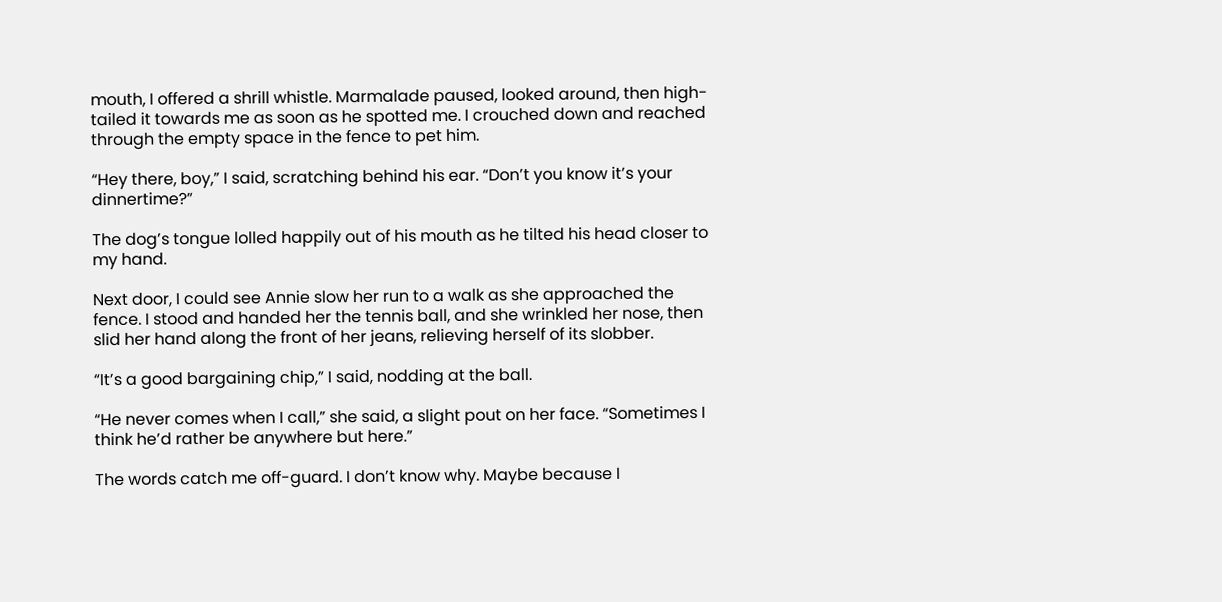mouth, I offered a shrill whistle. Marmalade paused, looked around, then high-tailed it towards me as soon as he spotted me. I crouched down and reached through the empty space in the fence to pet him.

“Hey there, boy,” I said, scratching behind his ear. “Don’t you know it’s your dinnertime?”

The dog’s tongue lolled happily out of his mouth as he tilted his head closer to my hand.

Next door, I could see Annie slow her run to a walk as she approached the fence. I stood and handed her the tennis ball, and she wrinkled her nose, then slid her hand along the front of her jeans, relieving herself of its slobber.

“It’s a good bargaining chip,” I said, nodding at the ball.

“He never comes when I call,” she said, a slight pout on her face. “Sometimes I think he’d rather be anywhere but here.”

The words catch me off-guard. I don’t know why. Maybe because I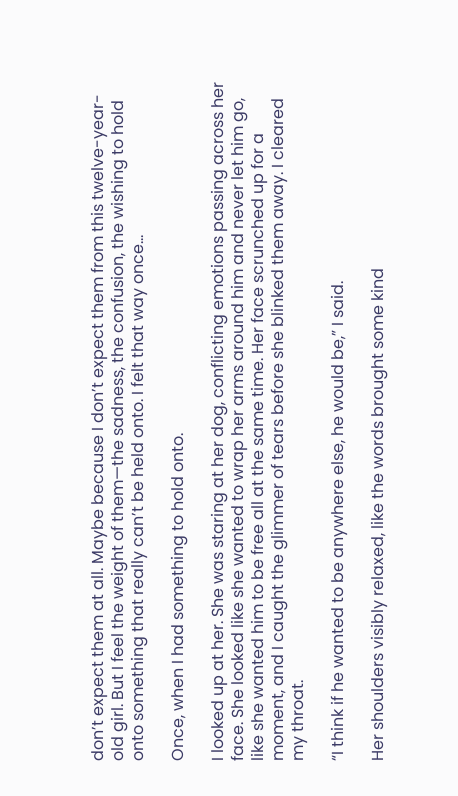don’t expect them at all. Maybe because I don’t expect them from this twelve-year-old girl. But I feel the weight of them—the sadness, the confusion, the wishing to hold onto something that really can’t be held onto. I felt that way once…

Once, when I had something to hold onto.

I looked up at her. She was staring at her dog, conflicting emotions passing across her face. She looked like she wanted to wrap her arms around him and never let him go, like she wanted him to be free all at the same time. Her face scrunched up for a moment, and I caught the glimmer of tears before she blinked them away. I cleared my throat.

“I think if he wanted to be anywhere else, he would be,” I said.

Her shoulders visibly relaxed, like the words brought some kind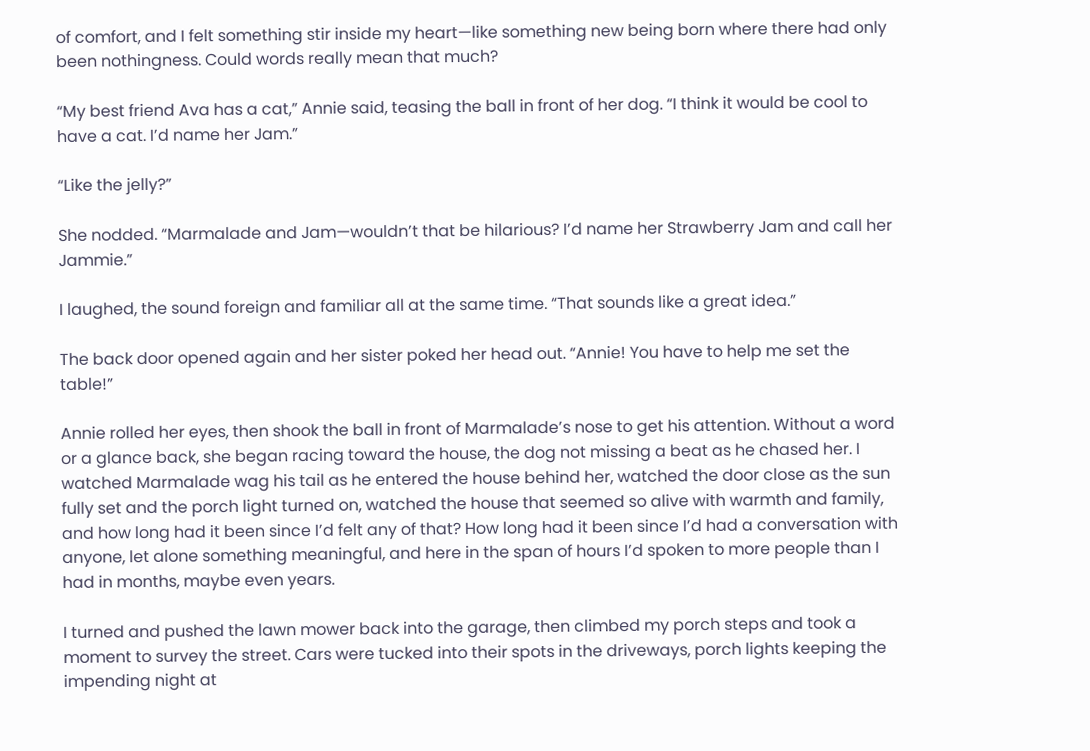of comfort, and I felt something stir inside my heart—like something new being born where there had only been nothingness. Could words really mean that much?

“My best friend Ava has a cat,” Annie said, teasing the ball in front of her dog. “I think it would be cool to have a cat. I’d name her Jam.”

“Like the jelly?”

She nodded. “Marmalade and Jam—wouldn’t that be hilarious? I’d name her Strawberry Jam and call her Jammie.”

I laughed, the sound foreign and familiar all at the same time. “That sounds like a great idea.”

The back door opened again and her sister poked her head out. “Annie! You have to help me set the table!”

Annie rolled her eyes, then shook the ball in front of Marmalade’s nose to get his attention. Without a word or a glance back, she began racing toward the house, the dog not missing a beat as he chased her. I watched Marmalade wag his tail as he entered the house behind her, watched the door close as the sun fully set and the porch light turned on, watched the house that seemed so alive with warmth and family, and how long had it been since I’d felt any of that? How long had it been since I’d had a conversation with anyone, let alone something meaningful, and here in the span of hours I’d spoken to more people than I had in months, maybe even years.

I turned and pushed the lawn mower back into the garage, then climbed my porch steps and took a moment to survey the street. Cars were tucked into their spots in the driveways, porch lights keeping the impending night at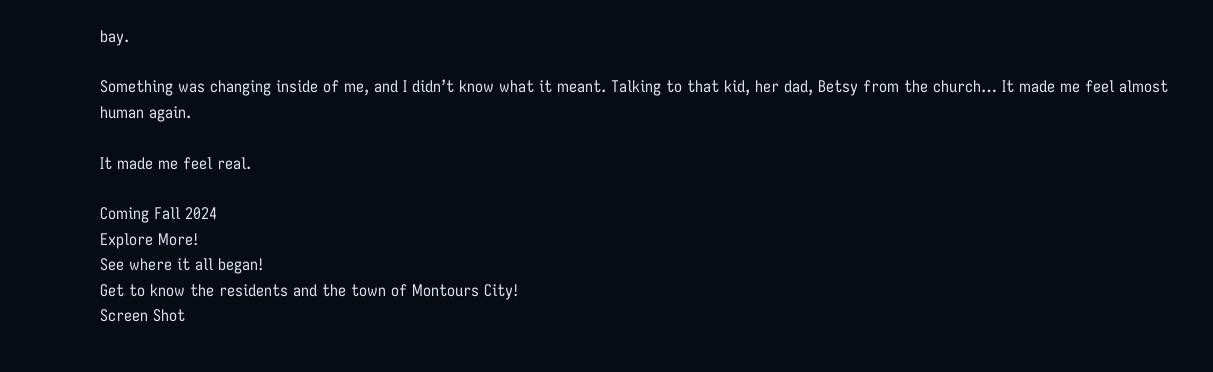bay.

Something was changing inside of me, and I didn’t know what it meant. Talking to that kid, her dad, Betsy from the church… It made me feel almost human again.

It made me feel real.

Coming Fall 2024
Explore More!
See where it all began!
Get to know the residents and the town of Montours City!
Screen Shot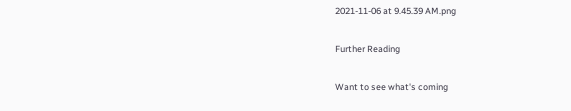2021-11-06 at 9.45.39 AM.png

Further Reading

Want to see what's coming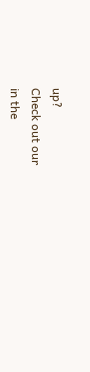up?
Check out our
in the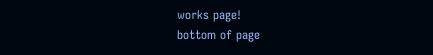works page!
bottom of page